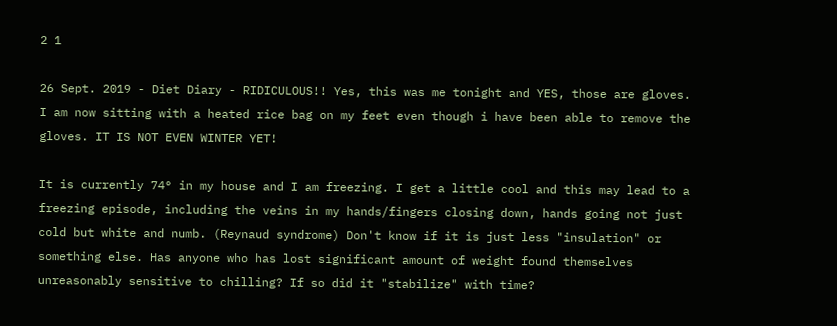2 1

26 Sept. 2019 - Diet Diary - RIDICULOUS!! Yes, this was me tonight and YES, those are gloves. I am now sitting with a heated rice bag on my feet even though i have been able to remove the gloves. IT IS NOT EVEN WINTER YET!

It is currently 74° in my house and I am freezing. I get a little cool and this may lead to a freezing episode, including the veins in my hands/fingers closing down, hands going not just cold but white and numb. (Reynaud syndrome) Don't know if it is just less "insulation" or something else. Has anyone who has lost significant amount of weight found themselves unreasonably sensitive to chilling? If so did it "stabilize" with time?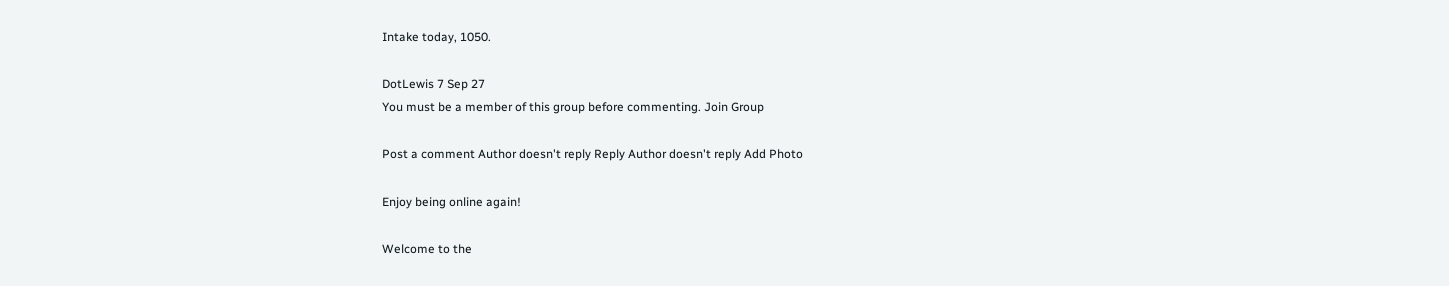Intake today, 1050.

DotLewis 7 Sep 27
You must be a member of this group before commenting. Join Group

Post a comment Author doesn't reply Reply Author doesn't reply Add Photo

Enjoy being online again!

Welcome to the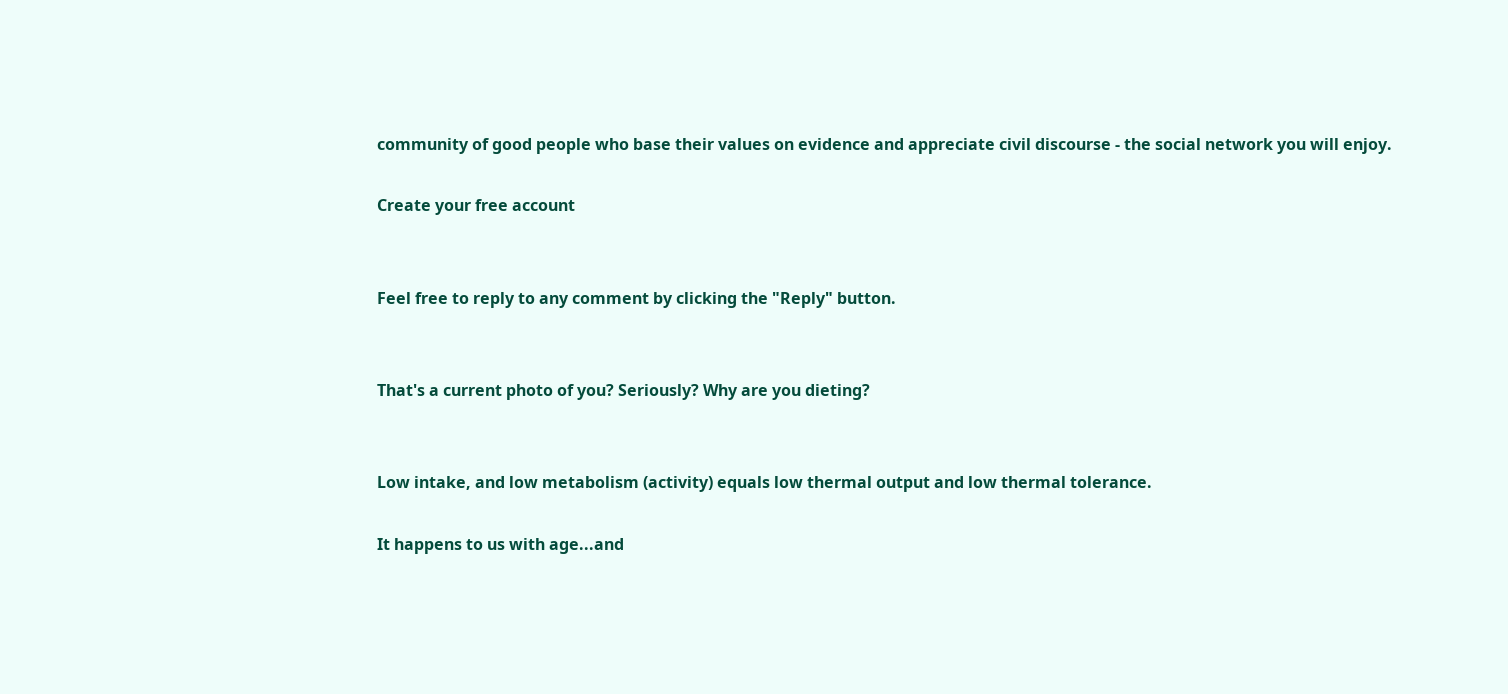community of good people who base their values on evidence and appreciate civil discourse - the social network you will enjoy.

Create your free account


Feel free to reply to any comment by clicking the "Reply" button.


That's a current photo of you? Seriously? Why are you dieting?


Low intake, and low metabolism (activity) equals low thermal output and low thermal tolerance.

It happens to us with age...and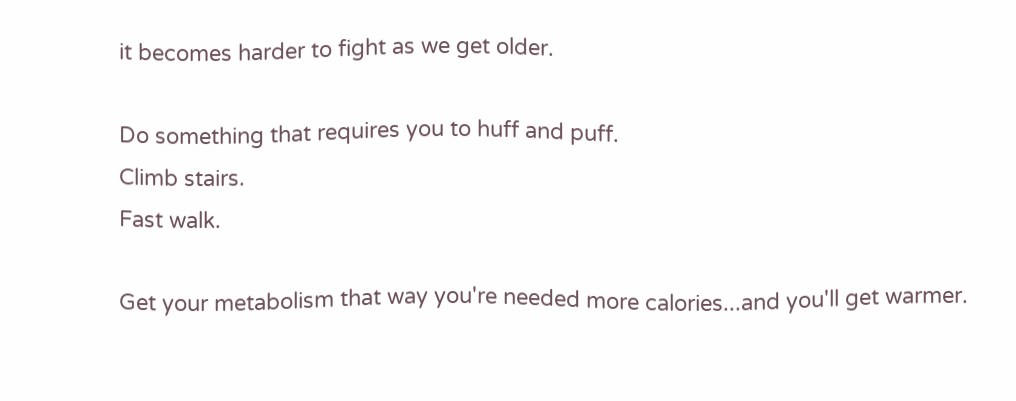it becomes harder to fight as we get older.

Do something that requires you to huff and puff.
Climb stairs.
Fast walk.

Get your metabolism that way you're needed more calories...and you'll get warmer.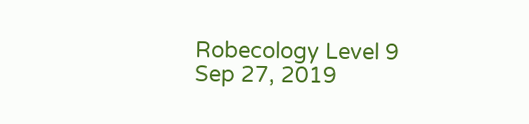Robecology Level 9 Sep 27, 2019